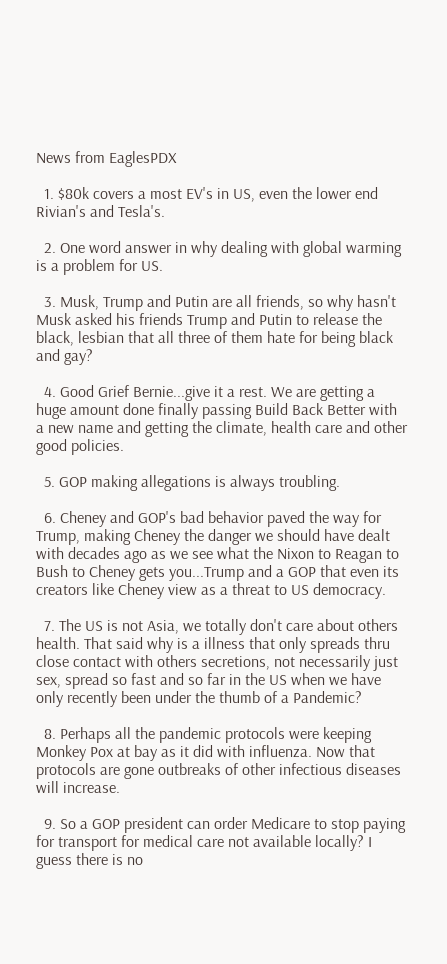News from EaglesPDX

  1. $80k covers a most EV's in US, even the lower end Rivian's and Tesla's.

  2. One word answer in why dealing with global warming is a problem for US.

  3. Musk, Trump and Putin are all friends, so why hasn't Musk asked his friends Trump and Putin to release the black, lesbian that all three of them hate for being black and gay?

  4. Good Grief Bernie...give it a rest. We are getting a huge amount done finally passing Build Back Better with a new name and getting the climate, health care and other good policies.

  5. GOP making allegations is always troubling.

  6. Cheney and GOP's bad behavior paved the way for Trump, making Cheney the danger we should have dealt with decades ago as we see what the Nixon to Reagan to Bush to Cheney gets you...Trump and a GOP that even its creators like Cheney view as a threat to US democracy.

  7. The US is not Asia, we totally don't care about others health. That said why is a illness that only spreads thru close contact with others secretions, not necessarily just sex, spread so fast and so far in the US when we have only recently been under the thumb of a Pandemic?

  8. Perhaps all the pandemic protocols were keeping Monkey Pox at bay as it did with influenza. Now that protocols are gone outbreaks of other infectious diseases will increase.

  9. So a GOP president can order Medicare to stop paying for transport for medical care not available locally? I guess there is no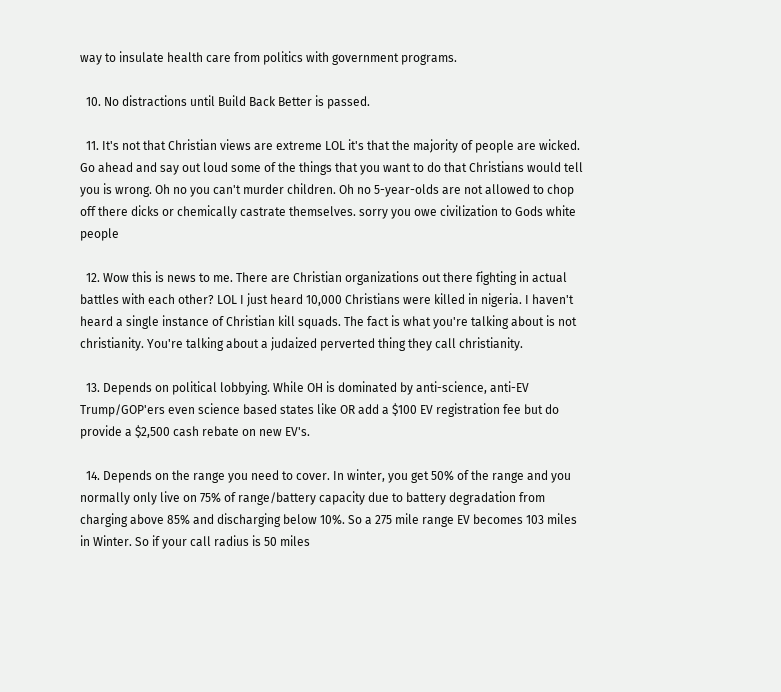way to insulate health care from politics with government programs.

  10. No distractions until Build Back Better is passed.

  11. It's not that Christian views are extreme LOL it's that the majority of people are wicked. Go ahead and say out loud some of the things that you want to do that Christians would tell you is wrong. Oh no you can't murder children. Oh no 5-year-olds are not allowed to chop off there dicks or chemically castrate themselves. sorry you owe civilization to Gods white people

  12. Wow this is news to me. There are Christian organizations out there fighting in actual battles with each other? LOL I just heard 10,000 Christians were killed in nigeria. I haven't heard a single instance of Christian kill squads. The fact is what you're talking about is not christianity. You're talking about a judaized perverted thing they call christianity.

  13. Depends on political lobbying. While OH is dominated by anti-science, anti-EV Trump/GOP'ers even science based states like OR add a $100 EV registration fee but do provide a $2,500 cash rebate on new EV's.

  14. Depends on the range you need to cover. In winter, you get 50% of the range and you normally only live on 75% of range/battery capacity due to battery degradation from charging above 85% and discharging below 10%. So a 275 mile range EV becomes 103 miles in Winter. So if your call radius is 50 miles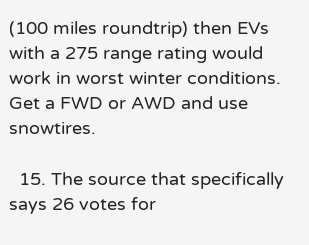(100 miles roundtrip) then EVs with a 275 range rating would work in worst winter conditions. Get a FWD or AWD and use snowtires.

  15. The source that specifically says 26 votes for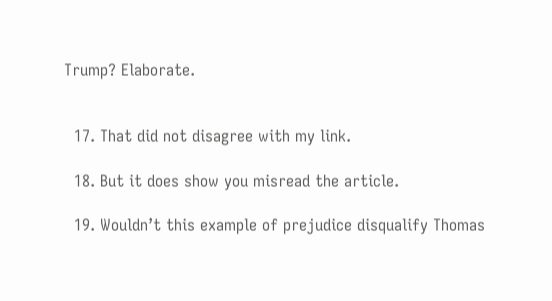Trump? Elaborate.


  17. That did not disagree with my link.

  18. But it does show you misread the article.

  19. Wouldn’t this example of prejudice disqualify Thomas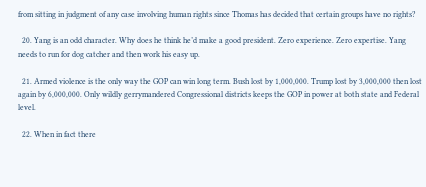from sitting in judgment of any case involving human rights since Thomas has decided that certain groups have no rights?

  20. Yang is an odd character. Why does he think he’d make a good president. Zero experience. Zero expertise. Yang needs to run for dog catcher and then work his easy up.

  21. Armed violence is the only way the GOP can win long term. Bush lost by 1,000,000. Trump lost by 3,000,000 then lost again by 6,000,000. Only wildly gerrymandered Congressional districts keeps the GOP in power at both state and Federal level.

  22. When in fact there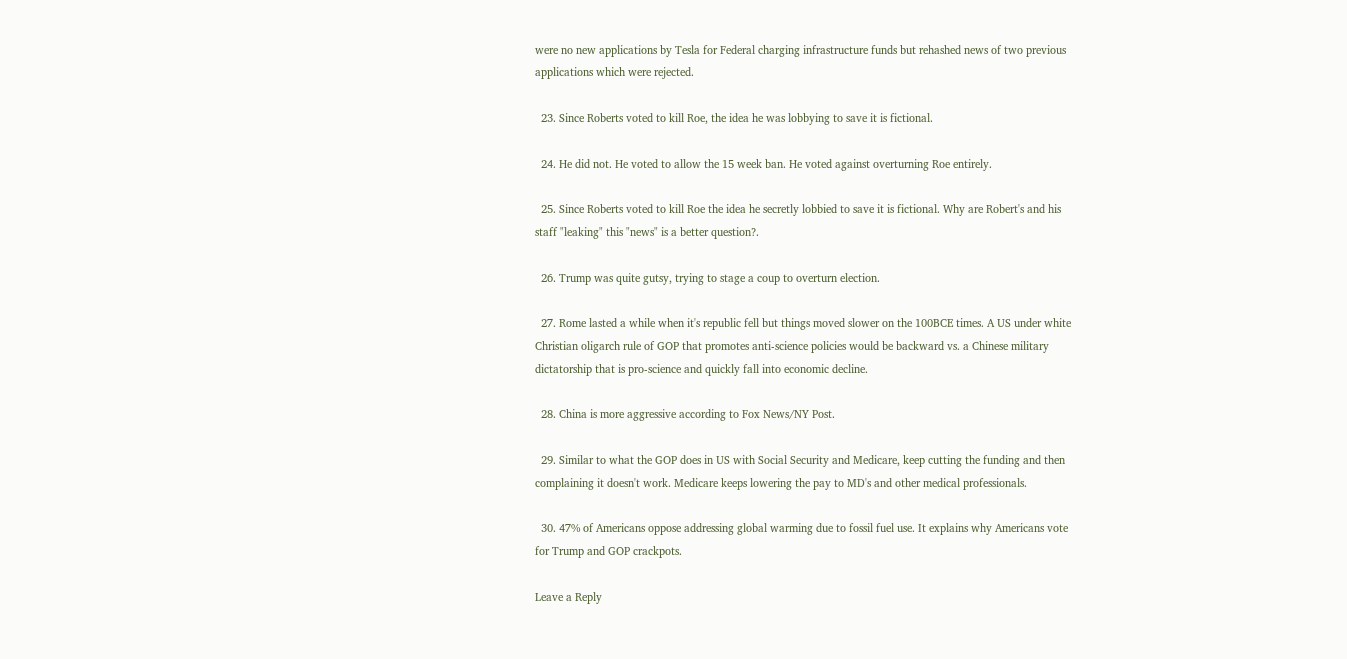were no new applications by Tesla for Federal charging infrastructure funds but rehashed news of two previous applications which were rejected.

  23. Since Roberts voted to kill Roe, the idea he was lobbying to save it is fictional.

  24. He did not. He voted to allow the 15 week ban. He voted against overturning Roe entirely.

  25. Since Roberts voted to kill Roe the idea he secretly lobbied to save it is fictional. Why are Robert's and his staff "leaking" this "news" is a better question?.

  26. Trump was quite gutsy, trying to stage a coup to overturn election.

  27. Rome lasted a while when it's republic fell but things moved slower on the 100BCE times. A US under white Christian oligarch rule of GOP that promotes anti-science policies would be backward vs. a Chinese military dictatorship that is pro-science and quickly fall into economic decline.

  28. China is more aggressive according to Fox News/NY Post.

  29. Similar to what the GOP does in US with Social Security and Medicare, keep cutting the funding and then complaining it doesn't work. Medicare keeps lowering the pay to MD's and other medical professionals.

  30. 47% of Americans oppose addressing global warming due to fossil fuel use. It explains why Americans vote for Trump and GOP crackpots.

Leave a Reply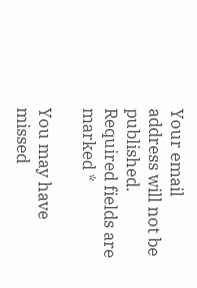Your email address will not be published. Required fields are marked *

You may have missed